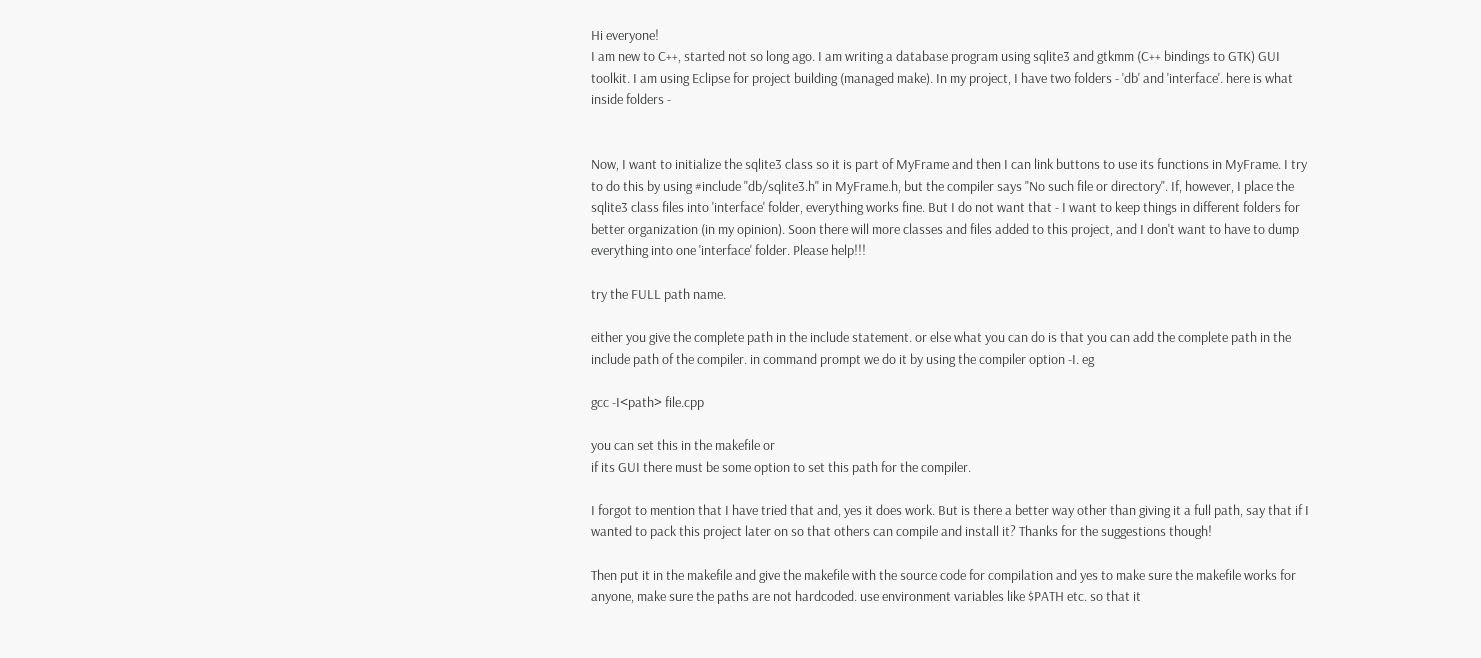Hi everyone!
I am new to C++, started not so long ago. I am writing a database program using sqlite3 and gtkmm (C++ bindings to GTK) GUI toolkit. I am using Eclipse for project building (managed make). In my project, I have two folders - 'db' and 'interface'. here is what inside folders -


Now, I want to initialize the sqlite3 class so it is part of MyFrame and then I can link buttons to use its functions in MyFrame. I try to do this by using #include "db/sqlite3.h" in MyFrame.h, but the compiler says "No such file or directory". If, however, I place the sqlite3 class files into 'interface' folder, everything works fine. But I do not want that - I want to keep things in different folders for better organization (in my opinion). Soon there will more classes and files added to this project, and I don't want to have to dump everything into one 'interface' folder. Please help!!!

try the FULL path name.

either you give the complete path in the include statement. or else what you can do is that you can add the complete path in the include path of the compiler. in command prompt we do it by using the compiler option -I. eg

gcc -I<path> file.cpp

you can set this in the makefile or
if its GUI there must be some option to set this path for the compiler.

I forgot to mention that I have tried that and, yes it does work. But is there a better way other than giving it a full path, say that if I wanted to pack this project later on so that others can compile and install it? Thanks for the suggestions though!

Then put it in the makefile and give the makefile with the source code for compilation and yes to make sure the makefile works for anyone, make sure the paths are not hardcoded. use environment variables like $PATH etc. so that it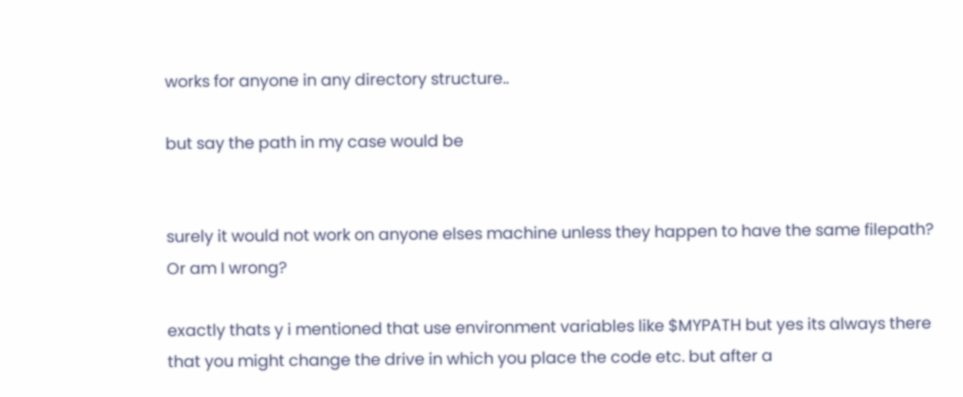works for anyone in any directory structure..

but say the path in my case would be


surely it would not work on anyone elses machine unless they happen to have the same filepath? Or am I wrong?

exactly thats y i mentioned that use environment variables like $MYPATH but yes its always there that you might change the drive in which you place the code etc. but after a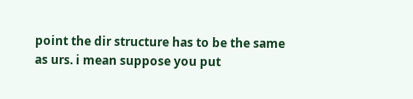point the dir structure has to be the same as urs. i mean suppose you put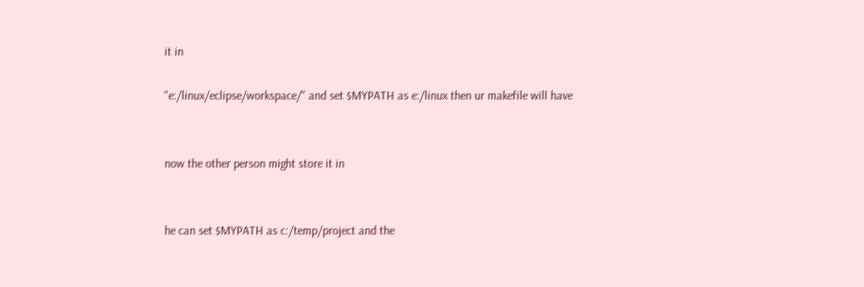it in

"e:/linux/eclipse/workspace/" and set $MYPATH as e:/linux then ur makefile will have


now the other person might store it in


he can set $MYPATH as c:/temp/project and the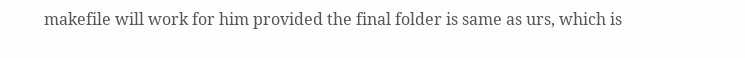makefile will work for him provided the final folder is same as urs, which is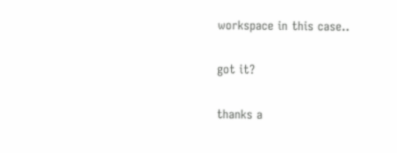workspace in this case..

got it?

thanks a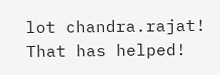lot chandra.rajat! That has helped!